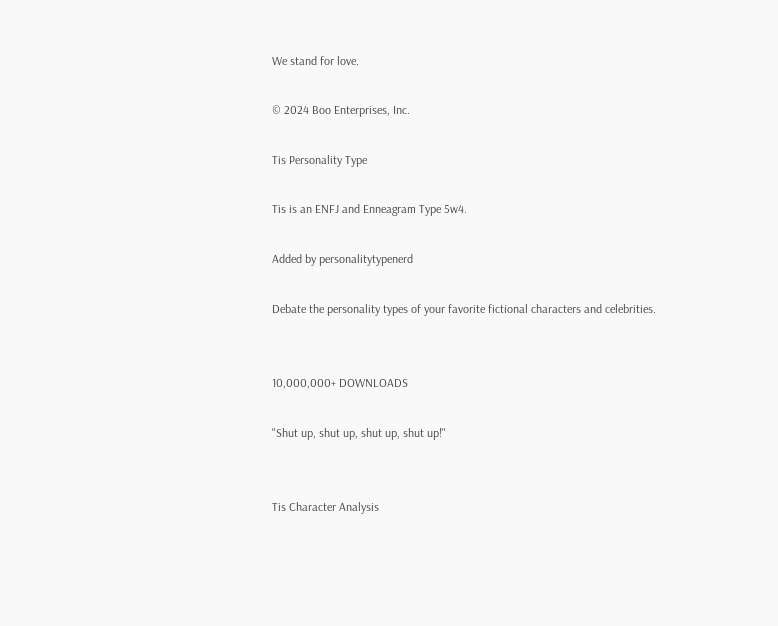We stand for love.

© 2024 Boo Enterprises, Inc.

Tis Personality Type

Tis is an ENFJ and Enneagram Type 5w4.

Added by personalitytypenerd

Debate the personality types of your favorite fictional characters and celebrities.


10,000,000+ DOWNLOADS

"Shut up, shut up, shut up, shut up!"


Tis Character Analysis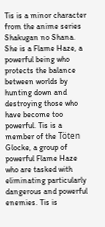Tis is a minor character from the anime series Shakugan no Shana. She is a Flame Haze, a powerful being who protects the balance between worlds by hunting down and destroying those who have become too powerful. Tis is a member of the Töten Glocke, a group of powerful Flame Haze who are tasked with eliminating particularly dangerous and powerful enemies. Tis is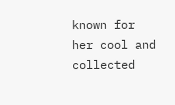known for her cool and collected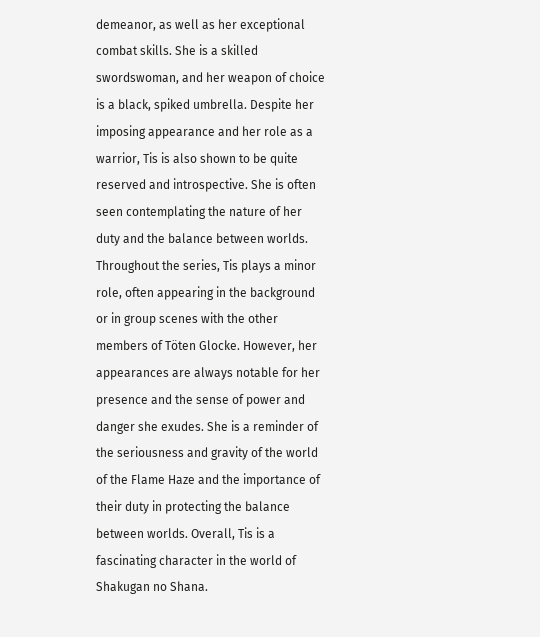demeanor, as well as her exceptional combat skills. She is a skilled swordswoman, and her weapon of choice is a black, spiked umbrella. Despite her imposing appearance and her role as a warrior, Tis is also shown to be quite reserved and introspective. She is often seen contemplating the nature of her duty and the balance between worlds. Throughout the series, Tis plays a minor role, often appearing in the background or in group scenes with the other members of Töten Glocke. However, her appearances are always notable for her presence and the sense of power and danger she exudes. She is a reminder of the seriousness and gravity of the world of the Flame Haze and the importance of their duty in protecting the balance between worlds. Overall, Tis is a fascinating character in the world of Shakugan no Shana.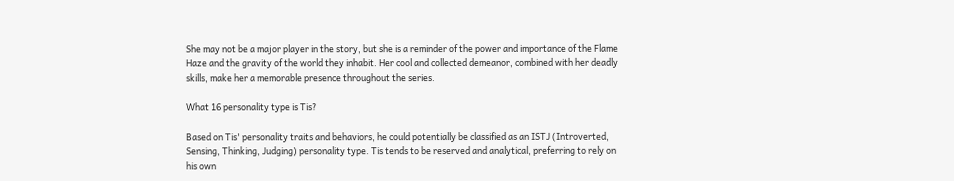She may not be a major player in the story, but she is a reminder of the power and importance of the Flame Haze and the gravity of the world they inhabit. Her cool and collected demeanor, combined with her deadly skills, make her a memorable presence throughout the series.

What 16 personality type is Tis?

Based on Tis' personality traits and behaviors, he could potentially be classified as an ISTJ (Introverted, Sensing, Thinking, Judging) personality type. Tis tends to be reserved and analytical, preferring to rely on his own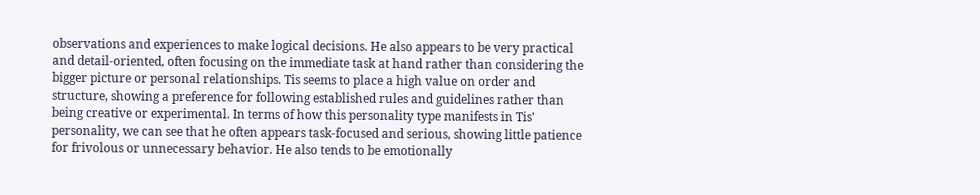observations and experiences to make logical decisions. He also appears to be very practical and detail-oriented, often focusing on the immediate task at hand rather than considering the bigger picture or personal relationships. Tis seems to place a high value on order and structure, showing a preference for following established rules and guidelines rather than being creative or experimental. In terms of how this personality type manifests in Tis' personality, we can see that he often appears task-focused and serious, showing little patience for frivolous or unnecessary behavior. He also tends to be emotionally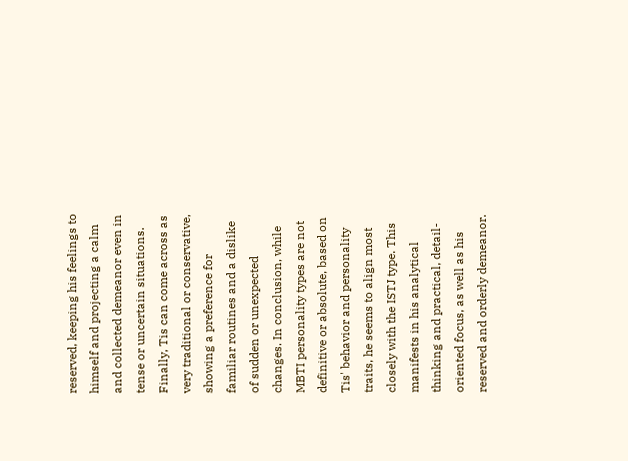reserved, keeping his feelings to himself and projecting a calm and collected demeanor even in tense or uncertain situations. Finally, Tis can come across as very traditional or conservative, showing a preference for familiar routines and a dislike of sudden or unexpected changes. In conclusion, while MBTI personality types are not definitive or absolute, based on Tis' behavior and personality traits, he seems to align most closely with the ISTJ type. This manifests in his analytical thinking and practical, detail-oriented focus, as well as his reserved and orderly demeanor.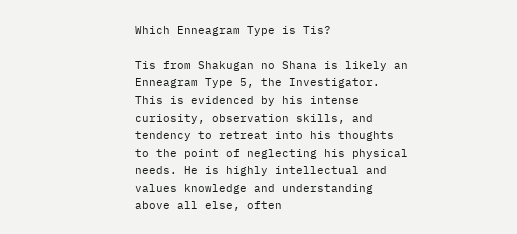Which Enneagram Type is Tis?

Tis from Shakugan no Shana is likely an Enneagram Type 5, the Investigator. This is evidenced by his intense curiosity, observation skills, and tendency to retreat into his thoughts to the point of neglecting his physical needs. He is highly intellectual and values knowledge and understanding above all else, often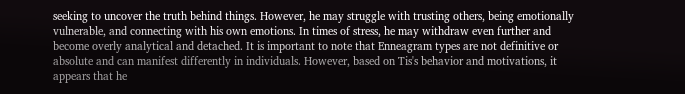seeking to uncover the truth behind things. However, he may struggle with trusting others, being emotionally vulnerable, and connecting with his own emotions. In times of stress, he may withdraw even further and become overly analytical and detached. It is important to note that Enneagram types are not definitive or absolute and can manifest differently in individuals. However, based on Tis's behavior and motivations, it appears that he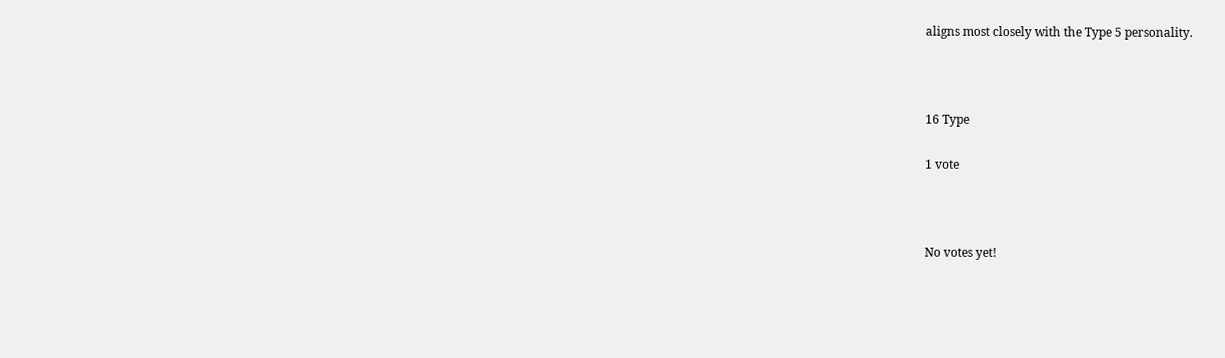aligns most closely with the Type 5 personality.



16 Type

1 vote



No votes yet!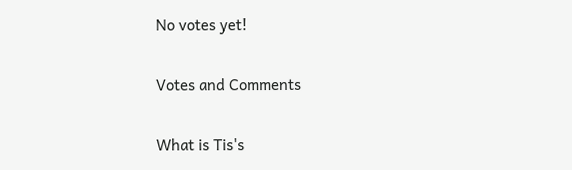No votes yet!

Votes and Comments

What is Tis's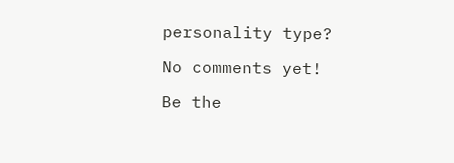personality type?

No comments yet!

Be the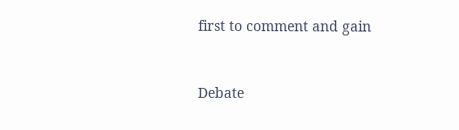first to comment and gain


Debate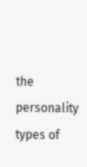the personality types of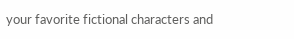your favorite fictional characters and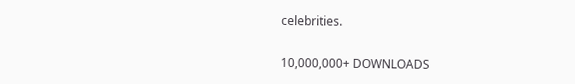celebrities.

10,000,000+ DOWNLOADS